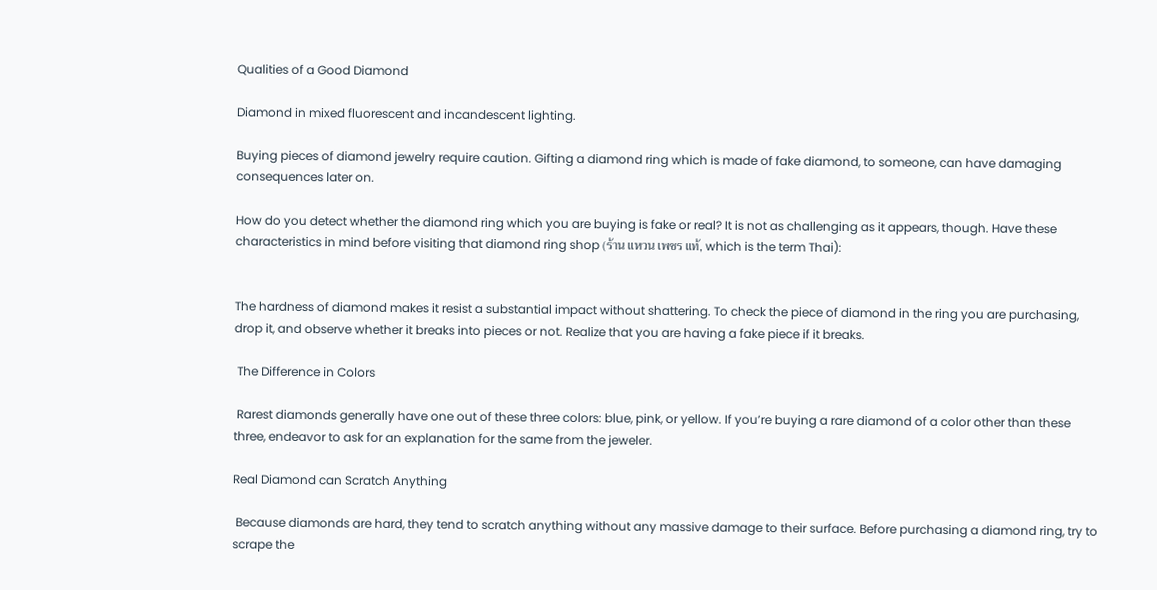Qualities of a Good Diamond

Diamond in mixed fluorescent and incandescent lighting.

Buying pieces of diamond jewelry require caution. Gifting a diamond ring which is made of fake diamond, to someone, can have damaging consequences later on.

How do you detect whether the diamond ring which you are buying is fake or real? It is not as challenging as it appears, though. Have these characteristics in mind before visiting that diamond ring shop (ร้าน แหวน เพชร แท้, which is the term Thai):


The hardness of diamond makes it resist a substantial impact without shattering. To check the piece of diamond in the ring you are purchasing, drop it, and observe whether it breaks into pieces or not. Realize that you are having a fake piece if it breaks.

 The Difference in Colors

 Rarest diamonds generally have one out of these three colors: blue, pink, or yellow. If you’re buying a rare diamond of a color other than these three, endeavor to ask for an explanation for the same from the jeweler.

Real Diamond can Scratch Anything

 Because diamonds are hard, they tend to scratch anything without any massive damage to their surface. Before purchasing a diamond ring, try to scrape the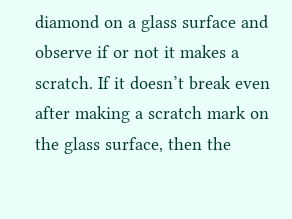diamond on a glass surface and observe if or not it makes a scratch. If it doesn’t break even after making a scratch mark on the glass surface, then the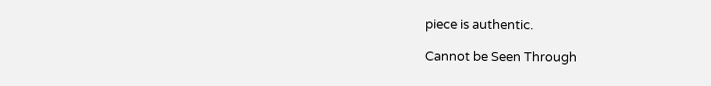piece is authentic.

Cannot be Seen Through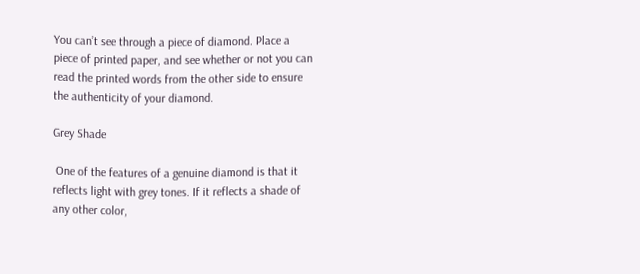You can’t see through a piece of diamond. Place a piece of printed paper, and see whether or not you can read the printed words from the other side to ensure the authenticity of your diamond.

Grey Shade

 One of the features of a genuine diamond is that it reflects light with grey tones. If it reflects a shade of any other color,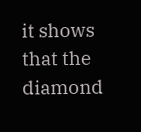it shows that the diamond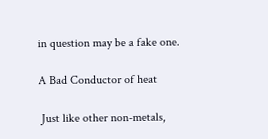in question may be a fake one.

A Bad Conductor of heat

 Just like other non-metals,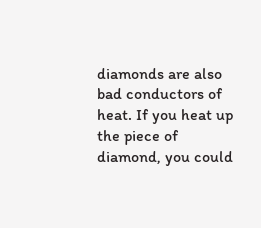diamonds are also bad conductors of heat. If you heat up the piece of diamond, you could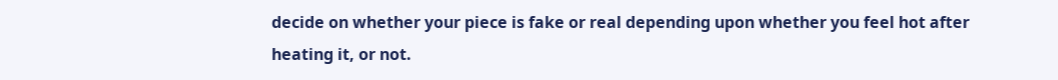decide on whether your piece is fake or real depending upon whether you feel hot after heating it, or not.